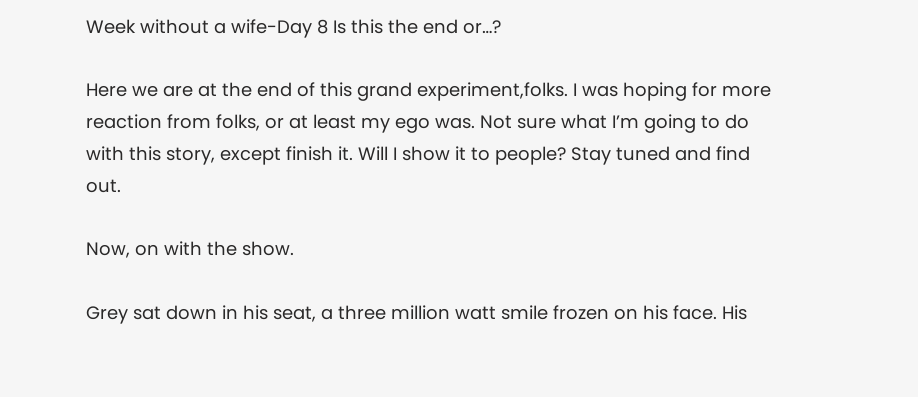Week without a wife-Day 8 Is this the end or…?

Here we are at the end of this grand experiment,folks. I was hoping for more reaction from folks, or at least my ego was. Not sure what I’m going to do with this story, except finish it. Will I show it to people? Stay tuned and find out.

Now, on with the show.

Grey sat down in his seat, a three million watt smile frozen on his face. His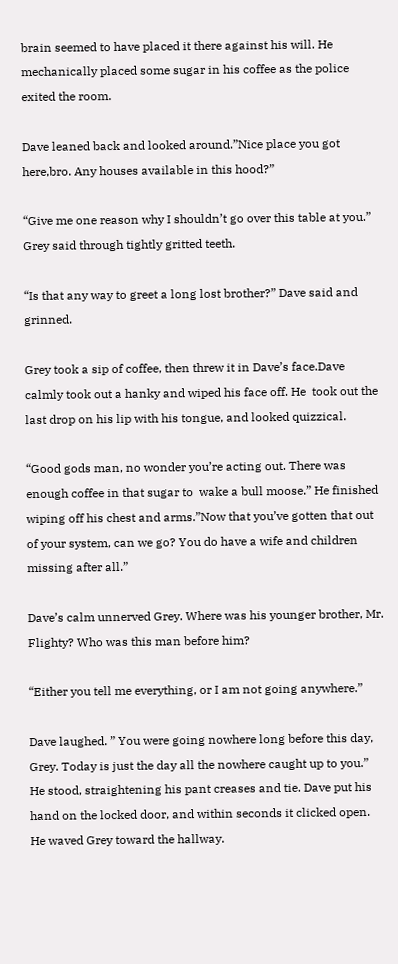brain seemed to have placed it there against his will. He mechanically placed some sugar in his coffee as the police exited the room.

Dave leaned back and looked around.”Nice place you got here,bro. Any houses available in this hood?”

“Give me one reason why I shouldn’t go over this table at you.” Grey said through tightly gritted teeth.

“Is that any way to greet a long lost brother?” Dave said and grinned.

Grey took a sip of coffee, then threw it in Dave’s face.Dave calmly took out a hanky and wiped his face off. He  took out the last drop on his lip with his tongue, and looked quizzical.

“Good gods man, no wonder you’re acting out. There was enough coffee in that sugar to  wake a bull moose.” He finished wiping off his chest and arms.”Now that you’ve gotten that out of your system, can we go? You do have a wife and children missing after all.”

Dave’s calm unnerved Grey. Where was his younger brother, Mr. Flighty? Who was this man before him?

“Either you tell me everything, or I am not going anywhere.”

Dave laughed. ” You were going nowhere long before this day, Grey. Today is just the day all the nowhere caught up to you.”  He stood, straightening his pant creases and tie. Dave put his hand on the locked door, and within seconds it clicked open. He waved Grey toward the hallway.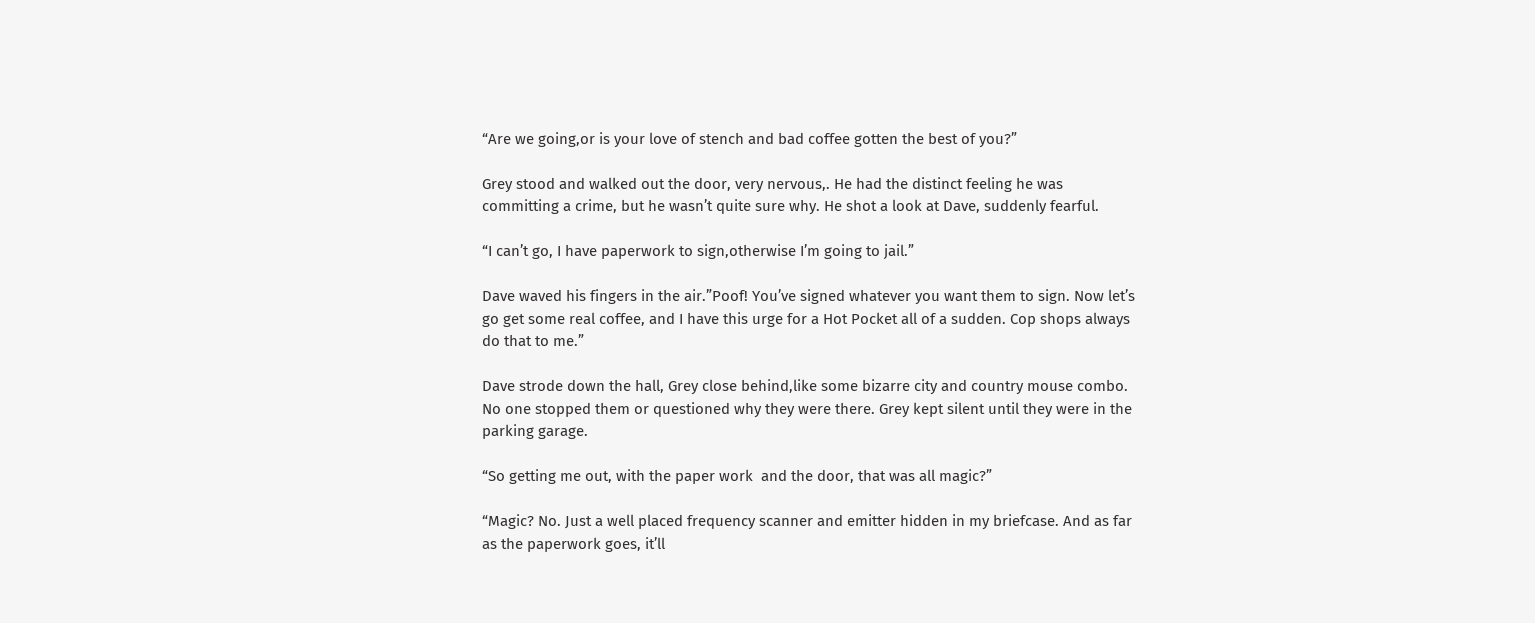“Are we going,or is your love of stench and bad coffee gotten the best of you?”

Grey stood and walked out the door, very nervous,. He had the distinct feeling he was committing a crime, but he wasn’t quite sure why. He shot a look at Dave, suddenly fearful.

“I can’t go, I have paperwork to sign,otherwise I’m going to jail.”

Dave waved his fingers in the air.”Poof! You’ve signed whatever you want them to sign. Now let’s go get some real coffee, and I have this urge for a Hot Pocket all of a sudden. Cop shops always do that to me.”

Dave strode down the hall, Grey close behind,like some bizarre city and country mouse combo.  No one stopped them or questioned why they were there. Grey kept silent until they were in the parking garage.

“So getting me out, with the paper work  and the door, that was all magic?”

“Magic? No. Just a well placed frequency scanner and emitter hidden in my briefcase. And as far as the paperwork goes, it’ll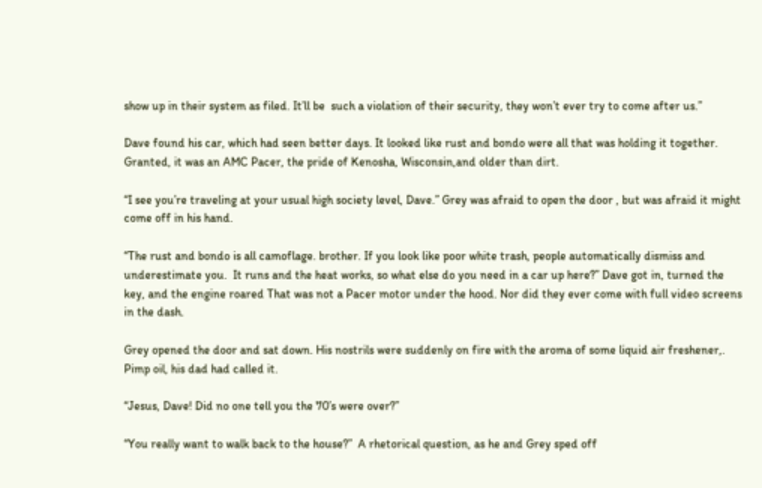show up in their system as filed. It’ll be  such a violation of their security, they won’t ever try to come after us.”

Dave found his car, which had seen better days. It looked like rust and bondo were all that was holding it together. Granted, it was an AMC Pacer, the pride of Kenosha, Wisconsin,and older than dirt.

“I see you’re traveling at your usual high society level, Dave.” Grey was afraid to open the door , but was afraid it might come off in his hand.

“The rust and bondo is all camoflage. brother. If you look like poor white trash, people automatically dismiss and underestimate you.  It runs and the heat works, so what else do you need in a car up here?” Dave got in, turned the key, and the engine roared That was not a Pacer motor under the hood. Nor did they ever come with full video screens in the dash.

Grey opened the door and sat down. His nostrils were suddenly on fire with the aroma of some liquid air freshener,. Pimp oil, his dad had called it.

“Jesus, Dave! Did no one tell you the 70’s were over?”

“You really want to walk back to the house?”  A rhetorical question, as he and Grey sped off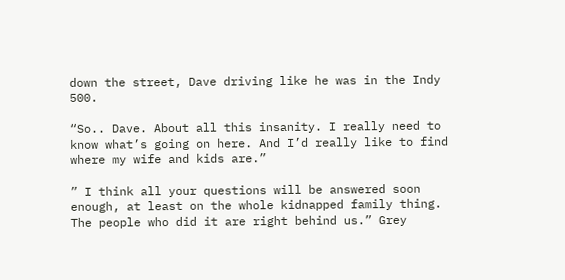down the street, Dave driving like he was in the Indy 500.

“So.. Dave. About all this insanity. I really need to know what’s going on here. And I’d really like to find  where my wife and kids are.”

” I think all your questions will be answered soon enough, at least on the whole kidnapped family thing. The people who did it are right behind us.” Grey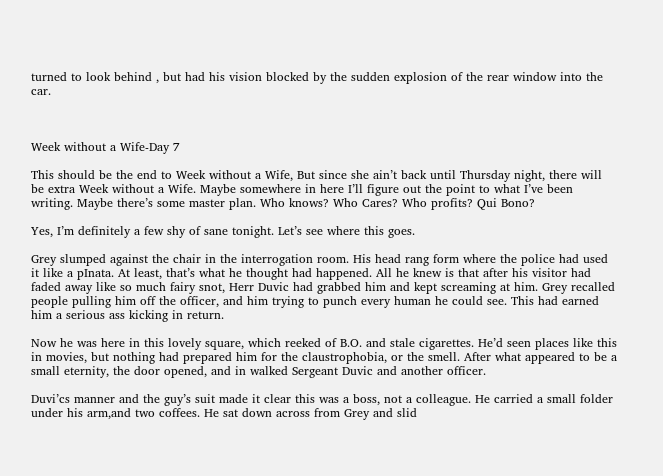turned to look behind , but had his vision blocked by the sudden explosion of the rear window into the car.



Week without a Wife-Day 7

This should be the end to Week without a Wife, But since she ain’t back until Thursday night, there will be extra Week without a Wife. Maybe somewhere in here I’ll figure out the point to what I’ve been writing. Maybe there’s some master plan. Who knows? Who Cares? Who profits? Qui Bono?

Yes, I’m definitely a few shy of sane tonight. Let’s see where this goes.

Grey slumped against the chair in the interrogation room. His head rang form where the police had used it like a pInata. At least, that’s what he thought had happened. All he knew is that after his visitor had faded away like so much fairy snot, Herr Duvic had grabbed him and kept screaming at him. Grey recalled people pulling him off the officer, and him trying to punch every human he could see. This had earned him a serious ass kicking in return.

Now he was here in this lovely square, which reeked of B.O. and stale cigarettes. He’d seen places like this in movies, but nothing had prepared him for the claustrophobia, or the smell. After what appeared to be a small eternity, the door opened, and in walked Sergeant Duvic and another officer.

Duvi’cs manner and the guy’s suit made it clear this was a boss, not a colleague. He carried a small folder under his arm,and two coffees. He sat down across from Grey and slid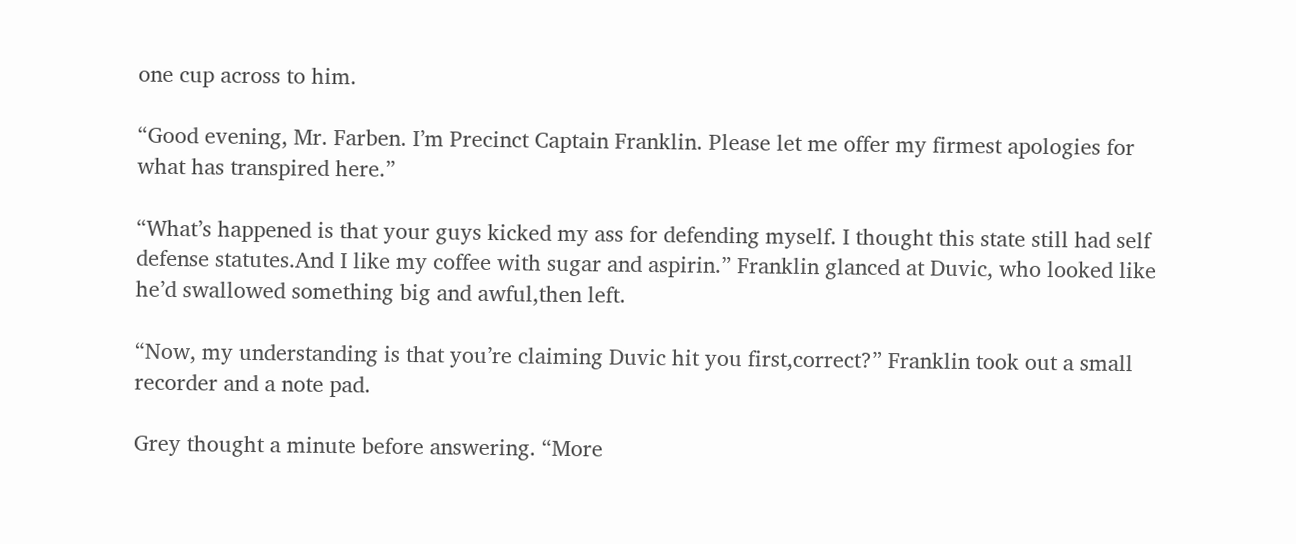one cup across to him.

“Good evening, Mr. Farben. I’m Precinct Captain Franklin. Please let me offer my firmest apologies for what has transpired here.”

“What’s happened is that your guys kicked my ass for defending myself. I thought this state still had self defense statutes.And I like my coffee with sugar and aspirin.” Franklin glanced at Duvic, who looked like he’d swallowed something big and awful,then left.

“Now, my understanding is that you’re claiming Duvic hit you first,correct?” Franklin took out a small recorder and a note pad.

Grey thought a minute before answering. “More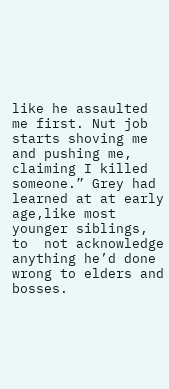like he assaulted me first. Nut job starts shoving me and pushing me, claiming I killed someone.” Grey had learned at at early age,like most younger siblings, to  not acknowledge anything he’d done wrong to elders and bosses.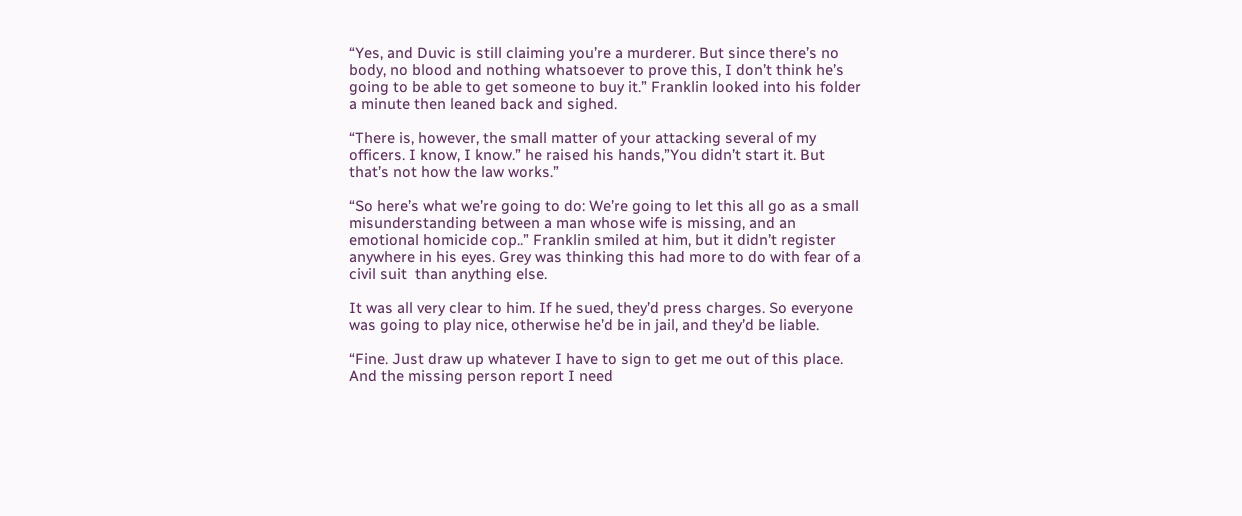“Yes, and Duvic is still claiming you’re a murderer. But since there’s no body, no blood and nothing whatsoever to prove this, I don’t think he’s going to be able to get someone to buy it.” Franklin looked into his folder a minute then leaned back and sighed.

“There is, however, the small matter of your attacking several of my officers. I know, I know.” he raised his hands,”You didn’t start it. But that’s not how the law works.”

“So here’s what we’re going to do: We’re going to let this all go as a small misunderstanding between a man whose wife is missing, and an emotional homicide cop..” Franklin smiled at him, but it didn’t register anywhere in his eyes. Grey was thinking this had more to do with fear of a civil suit  than anything else.

It was all very clear to him. If he sued, they’d press charges. So everyone was going to play nice, otherwise he’d be in jail, and they’d be liable.

“Fine. Just draw up whatever I have to sign to get me out of this place. And the missing person report I need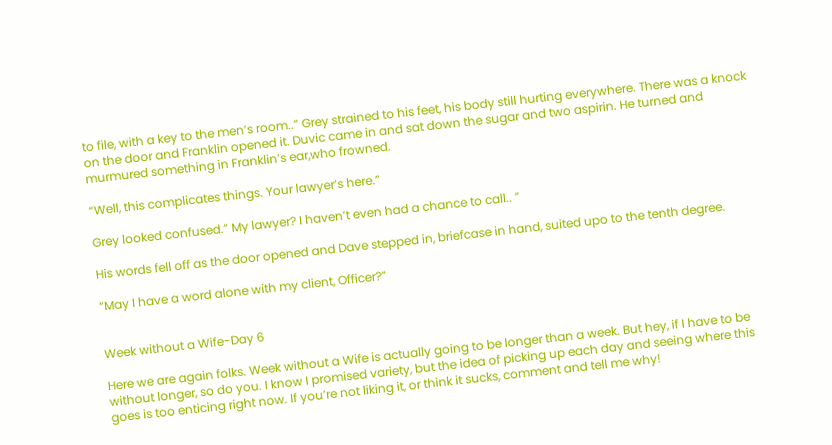to file, with a key to the men’s room..” Grey strained to his feet, his body still hurting everywhere. There was a knock on the door and Franklin opened it. Duvic came in and sat down the sugar and two aspirin. He turned and murmured something in Franklin’s ear,who frowned.

“Well, this complicates things. Your lawyer’s here.”

Grey looked confused.” My lawyer? I haven’t even had a chance to call.. ”

His words fell off as the door opened and Dave stepped in, briefcase in hand, suited upo to the tenth degree.

“May I have a word alone with my client, Officer?”


Week without a Wife-Day 6

Here we are again folks. Week without a Wife is actually going to be longer than a week. But hey, if I have to be without longer, so do you. I know I promised variety, but the idea of picking up each day and seeing where this goes is too enticing right now. If you’re not liking it, or think it sucks, comment and tell me why!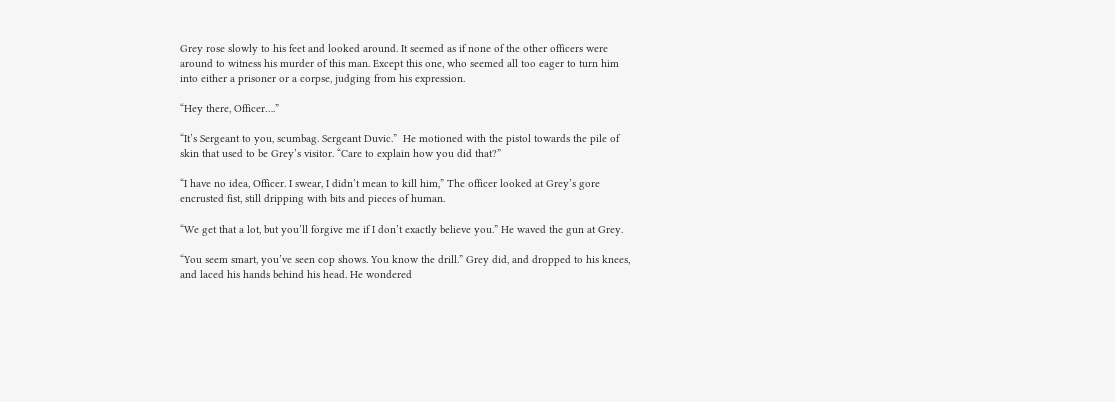Grey rose slowly to his feet and looked around. It seemed as if none of the other officers were around to witness his murder of this man. Except this one, who seemed all too eager to turn him into either a prisoner or a corpse, judging from his expression.

“Hey there, Officer….”

“It’s Sergeant to you, scumbag. Sergeant Duvic.”  He motioned with the pistol towards the pile of skin that used to be Grey’s visitor. “Care to explain how you did that?”

“I have no idea, Officer. I swear, I didn’t mean to kill him,” The officer looked at Grey’s gore encrusted fist, still dripping with bits and pieces of human.

“We get that a lot, but you’ll forgive me if I don’t exactly believe you.” He waved the gun at Grey.

“You seem smart, you’ve seen cop shows. You know the drill.” Grey did, and dropped to his knees, and laced his hands behind his head. He wondered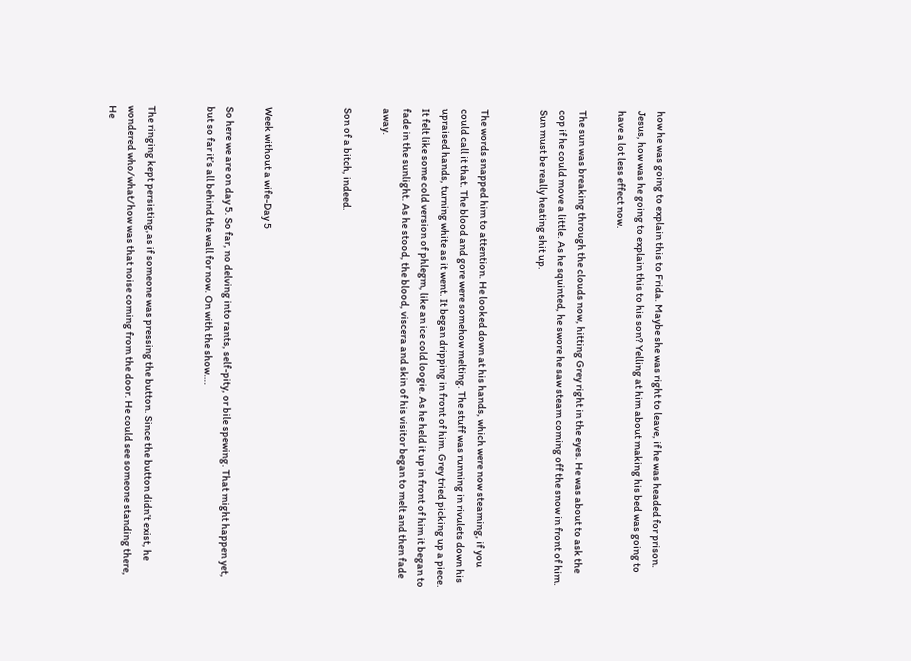how he was going to explain this to Frida. Maybe she was right to leave, if he was headed for prison. Jesus, how was he going to explain this to his son? Yelling at him about making his bed was going to have a lot less effect now.

The sun was breaking through the clouds now, hitting Grey right in the eyes. He was about to ask the cop if he could move a little. As he squinted, he swore he saw steam coming off the snow in front of him. Sun must be really heating shit up.


The words snapped him to attention. He looked down at his hands, which were now steaming, if you could call it that. The blood and gore were somehow melting. The stuff was running in rivulets down his upraised hands, turning white as it went. It began dripping in front of him. Grey tried picking up a piece. It felt like some cold version of phlegm, like an ice cold loogie. As he held it up in front of him it began to fade in the sunlight. As he stood, the blood, viscera and skin of his visitor began to melt and then fade away.

Son of a bitch, indeed.



Week without a wife-Day 5

So here we are on day 5. So far, no delving into rants, self-pity, or bile spewing. That might happen yet, but so far it’s all behind the wall for now. On with the show….


The ringing kept persisting,as if someone was pressing the button. Since the button didn’t exist, he wondered who/what/how was that noise coming from the door. He could see someone standing there, He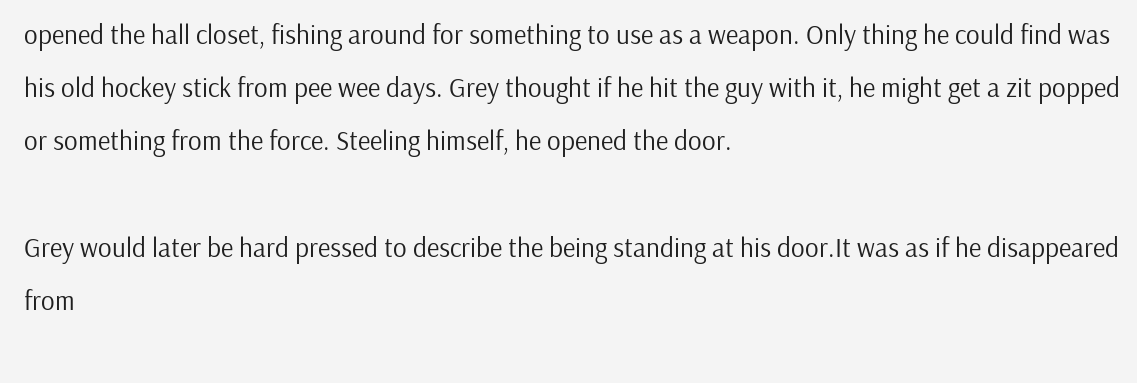opened the hall closet, fishing around for something to use as a weapon. Only thing he could find was his old hockey stick from pee wee days. Grey thought if he hit the guy with it, he might get a zit popped or something from the force. Steeling himself, he opened the door.

Grey would later be hard pressed to describe the being standing at his door.It was as if he disappeared from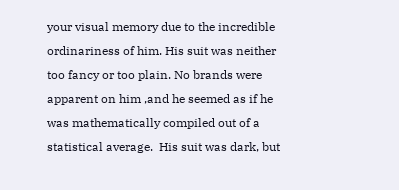your visual memory due to the incredible ordinariness of him. His suit was neither too fancy or too plain. No brands were apparent on him ,and he seemed as if he was mathematically compiled out of a statistical average.  His suit was dark, but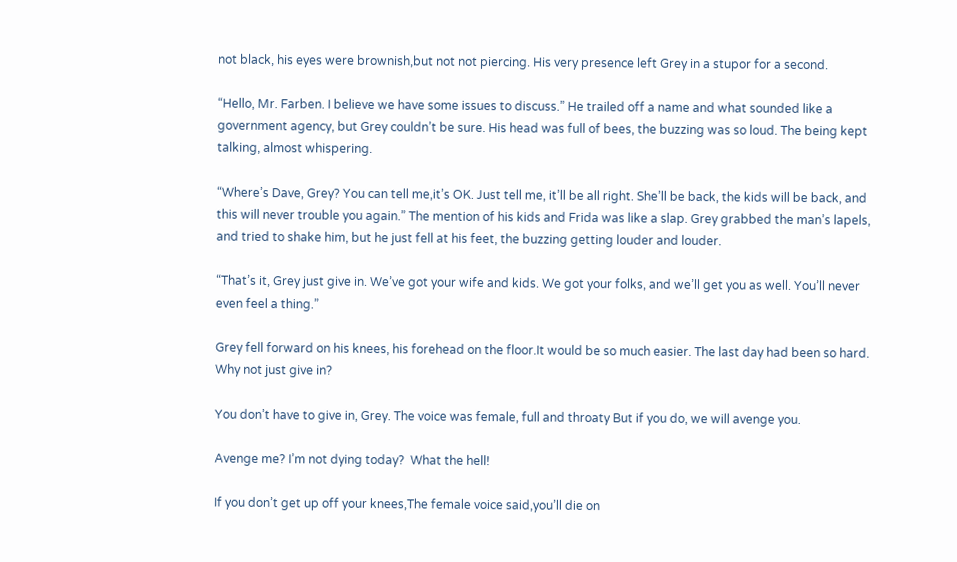not black, his eyes were brownish,but not not piercing. His very presence left Grey in a stupor for a second.

“Hello, Mr. Farben. I believe we have some issues to discuss.” He trailed off a name and what sounded like a  government agency, but Grey couldn’t be sure. His head was full of bees, the buzzing was so loud. The being kept talking, almost whispering.

“Where’s Dave, Grey? You can tell me,it’s OK. Just tell me, it’ll be all right. She’ll be back, the kids will be back, and this will never trouble you again.” The mention of his kids and Frida was like a slap. Grey grabbed the man’s lapels, and tried to shake him, but he just fell at his feet, the buzzing getting louder and louder.

“That’s it, Grey just give in. We’ve got your wife and kids. We got your folks, and we’ll get you as well. You’ll never even feel a thing.”

Grey fell forward on his knees, his forehead on the floor.It would be so much easier. The last day had been so hard. Why not just give in?

You don’t have to give in, Grey. The voice was female, full and throaty But if you do, we will avenge you.

Avenge me? I’m not dying today?  What the hell!

If you don’t get up off your knees,The female voice said,you’ll die on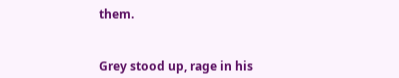them.


Grey stood up, rage in his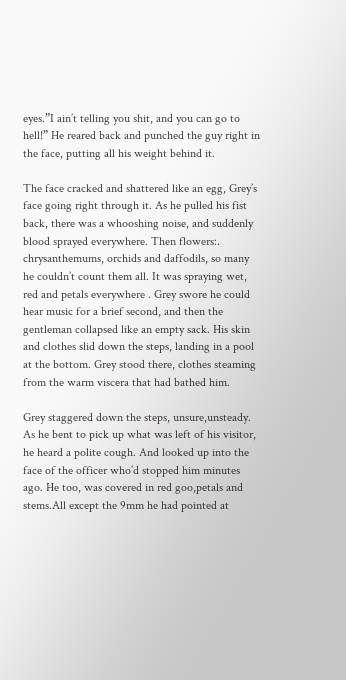eyes.”I ain’t telling you shit, and you can go to hell!” He reared back and punched the guy right in the face, putting all his weight behind it.

The face cracked and shattered like an egg, Grey’s face going right through it. As he pulled his fist back, there was a whooshing noise, and suddenly  blood sprayed everywhere. Then flowers:. chrysanthemums, orchids and daffodils, so many he couldn’t count them all. It was spraying wet, red and petals everywhere . Grey swore he could hear music for a brief second, and then the gentleman collapsed like an empty sack. His skin and clothes slid down the steps, landing in a pool at the bottom. Grey stood there, clothes steaming from the warm viscera that had bathed him.

Grey staggered down the steps, unsure,unsteady. As he bent to pick up what was left of his visitor, he heard a polite cough. And looked up into the face of the officer who’d stopped him minutes ago. He too, was covered in red goo,petals and stems.All except the 9mm he had pointed at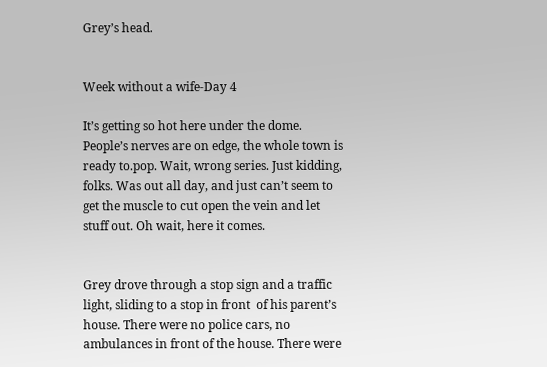Grey’s head.


Week without a wife-Day 4

It’s getting so hot here under the dome. People’s nerves are on edge, the whole town is ready to.pop. Wait, wrong series. Just kidding, folks. Was out all day, and just can’t seem to get the muscle to cut open the vein and let stuff out. Oh wait, here it comes.


Grey drove through a stop sign and a traffic light, sliding to a stop in front  of his parent’s house. There were no police cars, no ambulances in front of the house. There were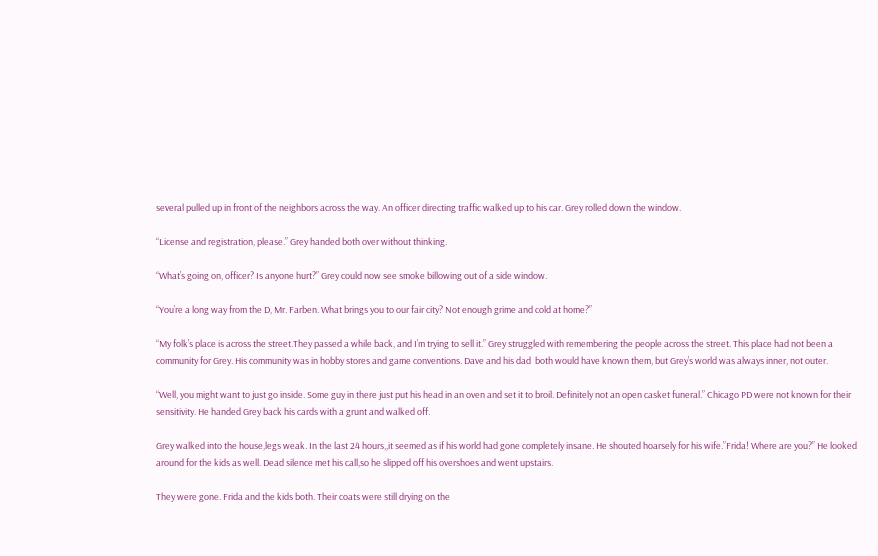several pulled up in front of the neighbors across the way. An officer directing traffic walked up to his car. Grey rolled down the window.

“License and registration, please.” Grey handed both over without thinking.

“What’s going on, officer? Is anyone hurt?” Grey could now see smoke billowing out of a side window.

“You’re a long way from the D, Mr. Farben. What brings you to our fair city? Not enough grime and cold at home?”

“My folk’s place is across the street.They passed a while back, and I’m trying to sell it.” Grey struggled with remembering the people across the street. This place had not been a community for Grey. His community was in hobby stores and game conventions. Dave and his dad  both would have known them, but Grey’s world was always inner, not outer.

“Well, you might want to just go inside. Some guy in there just put his head in an oven and set it to broil. Definitely not an open casket funeral.” Chicago PD were not known for their sensitivity. He handed Grey back his cards with a grunt and walked off.

Grey walked into the house,legs weak. In the last 24 hours,,it seemed as if his world had gone completely insane. He shouted hoarsely for his wife.”Frida! Where are you?” He looked around for the kids as well. Dead silence met his call,so he slipped off his overshoes and went upstairs.

They were gone. Frida and the kids both. Their coats were still drying on the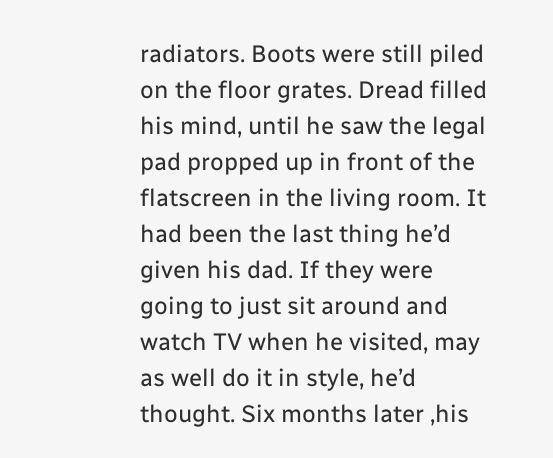radiators. Boots were still piled on the floor grates. Dread filled his mind, until he saw the legal pad propped up in front of the flatscreen in the living room. It had been the last thing he’d given his dad. If they were going to just sit around and watch TV when he visited, may as well do it in style, he’d thought. Six months later ,his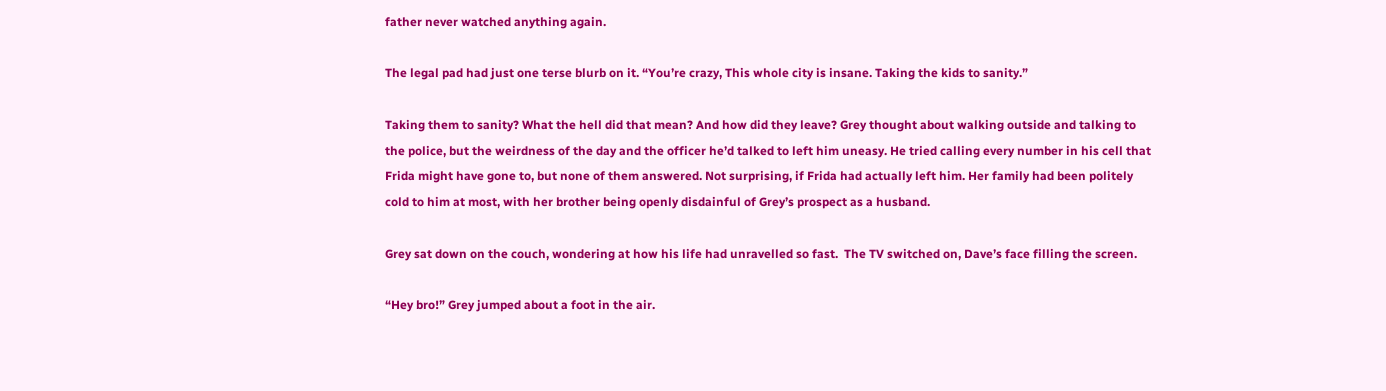father never watched anything again.

The legal pad had just one terse blurb on it. “You’re crazy, This whole city is insane. Taking the kids to sanity.”

Taking them to sanity? What the hell did that mean? And how did they leave? Grey thought about walking outside and talking to the police, but the weirdness of the day and the officer he’d talked to left him uneasy. He tried calling every number in his cell that Frida might have gone to, but none of them answered. Not surprising, if Frida had actually left him. Her family had been politely cold to him at most, with her brother being openly disdainful of Grey’s prospect as a husband.

Grey sat down on the couch, wondering at how his life had unravelled so fast.  The TV switched on, Dave’s face filling the screen.

“Hey bro!” Grey jumped about a foot in the air.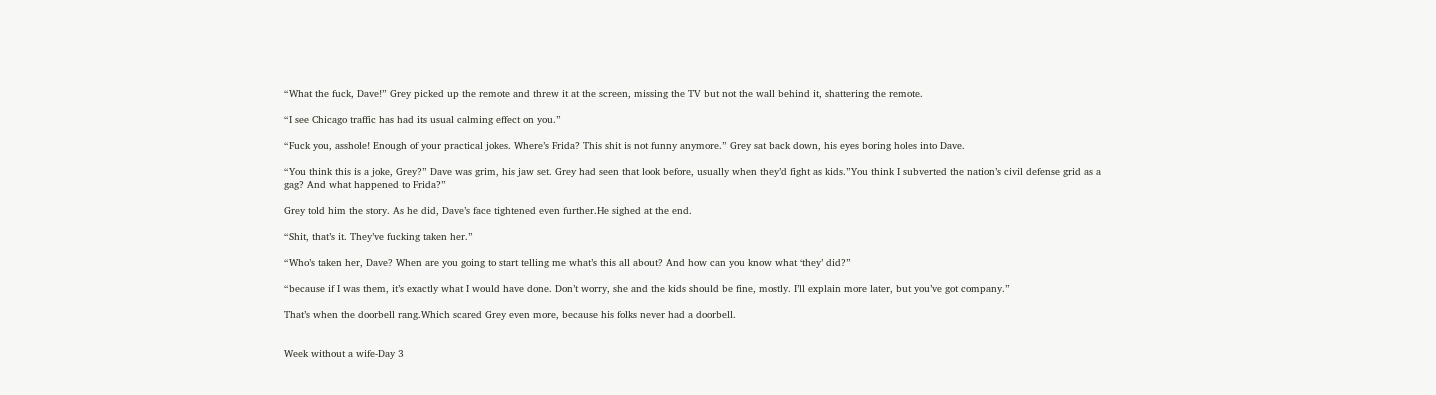“What the fuck, Dave!” Grey picked up the remote and threw it at the screen, missing the TV but not the wall behind it, shattering the remote.

“I see Chicago traffic has had its usual calming effect on you.”

“Fuck you, asshole! Enough of your practical jokes. Where’s Frida? This shit is not funny anymore.” Grey sat back down, his eyes boring holes into Dave.

“You think this is a joke, Grey?” Dave was grim, his jaw set. Grey had seen that look before, usually when they’d fight as kids.”You think I subverted the nation’s civil defense grid as a gag? And what happened to Frida?”

Grey told him the story. As he did, Dave’s face tightened even further.He sighed at the end.

“Shit, that’s it. They’ve fucking taken her.”

“Who’s taken her, Dave? When are you going to start telling me what’s this all about? And how can you know what ‘they’ did?”

“because if I was them, it’s exactly what I would have done. Don’t worry, she and the kids should be fine, mostly. I’ll explain more later, but you’ve got company.”

That’s when the doorbell rang.Which scared Grey even more, because his folks never had a doorbell.


Week without a wife-Day 3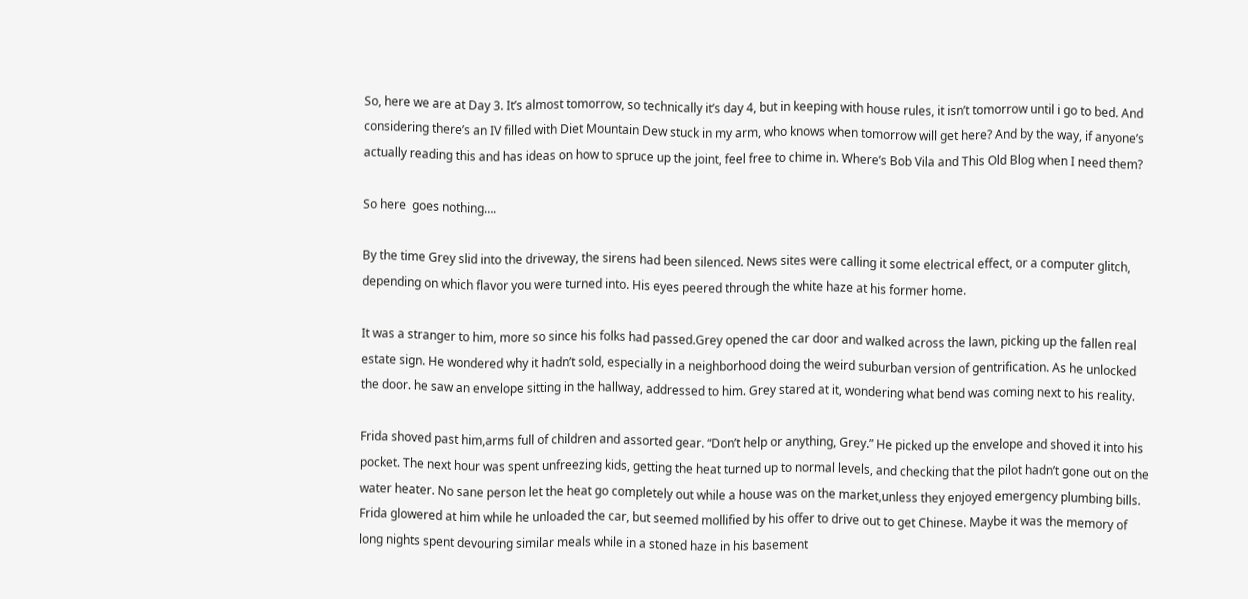So, here we are at Day 3. It’s almost tomorrow, so technically it’s day 4, but in keeping with house rules, it isn’t tomorrow until i go to bed. And considering there’s an IV filled with Diet Mountain Dew stuck in my arm, who knows when tomorrow will get here? And by the way, if anyone’s actually reading this and has ideas on how to spruce up the joint, feel free to chime in. Where’s Bob Vila and This Old Blog when I need them?

So here  goes nothing….

By the time Grey slid into the driveway, the sirens had been silenced. News sites were calling it some electrical effect, or a computer glitch, depending on which flavor you were turned into. His eyes peered through the white haze at his former home.

It was a stranger to him, more so since his folks had passed.Grey opened the car door and walked across the lawn, picking up the fallen real estate sign. He wondered why it hadn’t sold, especially in a neighborhood doing the weird suburban version of gentrification. As he unlocked the door. he saw an envelope sitting in the hallway, addressed to him. Grey stared at it, wondering what bend was coming next to his reality.

Frida shoved past him,arms full of children and assorted gear. “Don’t help or anything, Grey.” He picked up the envelope and shoved it into his pocket. The next hour was spent unfreezing kids, getting the heat turned up to normal levels, and checking that the pilot hadn’t gone out on the water heater. No sane person let the heat go completely out while a house was on the market,unless they enjoyed emergency plumbing bills. Frida glowered at him while he unloaded the car, but seemed mollified by his offer to drive out to get Chinese. Maybe it was the memory of long nights spent devouring similar meals while in a stoned haze in his basement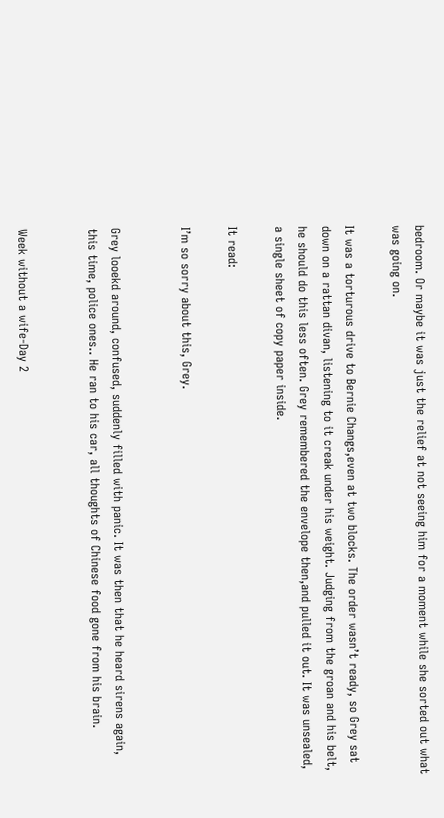bedroom. Or maybe it was just the relief at not seeing him for a moment while she sorted out what was going on.

It was a torturous drive to Bernie Changs,even at two blocks. The order wasn’t ready, so Grey sat down on a rattan divan, listening to it creak under his weight. Judging from the groan and his belt, he should do this less often. Grey remembered the envelope then,and pulled it out. It was unsealed, a single sheet of copy paper inside.

It read:

I’m so sorry about this, Grey.


Grey looekd around, confused, suddenly filled with panic. It was then that he heard sirens again, this time, police ones.. He ran to his car, all thoughts of Chinese food gone from his brain.


Week without a wife-Day 2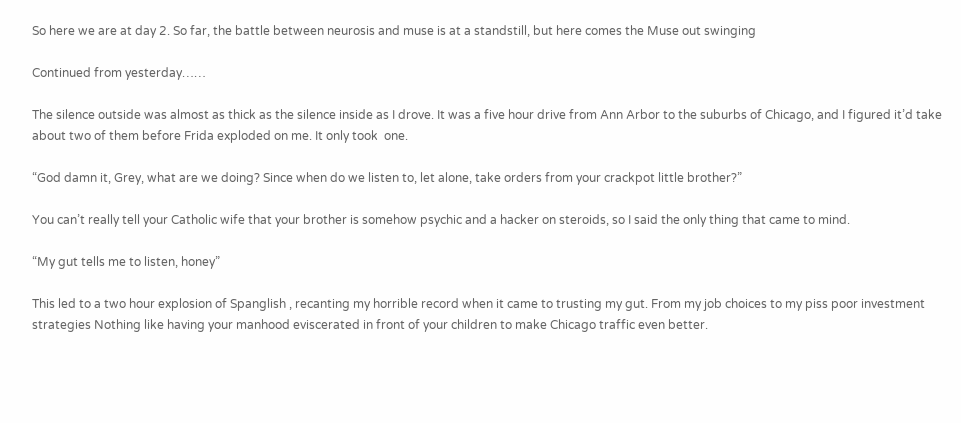So here we are at day 2. So far, the battle between neurosis and muse is at a standstill, but here comes the Muse out swinging

Continued from yesterday……

The silence outside was almost as thick as the silence inside as I drove. It was a five hour drive from Ann Arbor to the suburbs of Chicago, and I figured it’d take about two of them before Frida exploded on me. It only took  one.

“God damn it, Grey, what are we doing? Since when do we listen to, let alone, take orders from your crackpot little brother?”

You can’t really tell your Catholic wife that your brother is somehow psychic and a hacker on steroids, so I said the only thing that came to mind.

“My gut tells me to listen, honey”

This led to a two hour explosion of Spanglish , recanting my horrible record when it came to trusting my gut. From my job choices to my piss poor investment strategies Nothing like having your manhood eviscerated in front of your children to make Chicago traffic even better.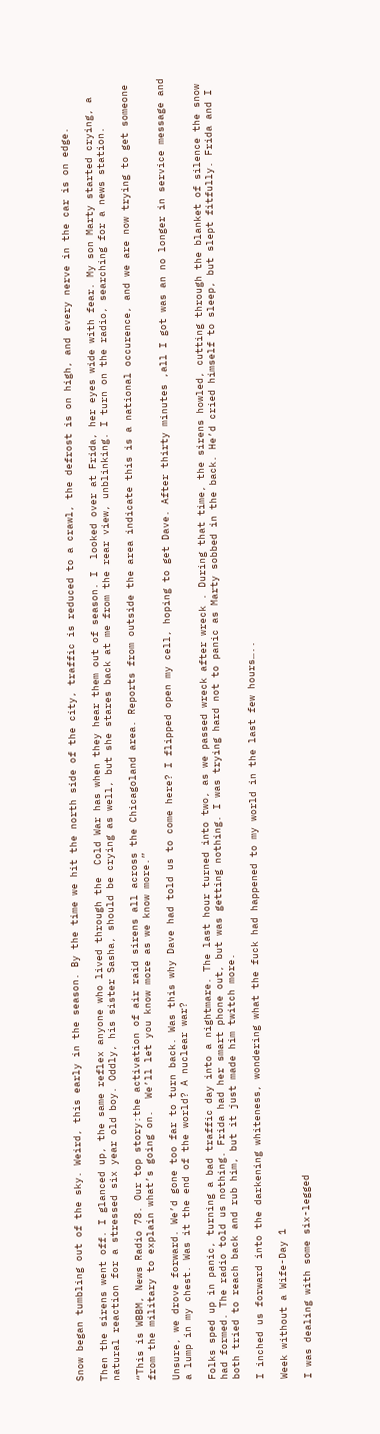Snow began tumbling out of the sky. Weird, this early in the season. By the time we hit the north side of the city, traffic is reduced to a crawl, the defrost is on high, and every nerve in the car is on edge.

Then the sirens went off. I glanced up, the same reflex anyone who lived through the  Cold War has when they hear them out of season. I  looked over at Frida, her eyes wide with fear. My son Marty started crying, a natural reaction for a stressed six year old boy. Oddly, his sister Sasha, should be crying as well, but she stares back at me from the rear view, unblinking. I turn on the radio, searching for a news station.

“This is WBBM, News Radio 78. Our top story:the activation of air raid sirens all across the Chicagoland area. Reports from outside the area indicate this is a national occurence, and we are now trying to get someone from the military to explain what’s going on.  We’ll let you know more as we know more.”

Unsure, we drove forward. We’d gone too far to turn back. Was this why Dave had told us to come here? I flipped open my cell, hoping to get Dave. After thirty minutes ,all I got was an no longer in service message and a lump in my chest. Was it the end of the world? A nuclear war?

Folks sped up in panic, turning a bad traffic day into a nightmare. The last hour turned into two, as we passed wreck after wreck . During that time, the sirens howled, cutting through the blanket of silence the snow had formed. The radio told us nothing. Frida had her smart phone out, but was getting nothing. I was trying hard not to panic as Marty sobbed in the back. He’d cried himself to sleep, but slept fitfully. Frida and I both tried to reach back and rub him, but it just made him twitch more.

I inched us forward into the darkening whiteness, wondering what the fuck had happened to my world in the last few hours…..

Week without a Wife-Day 1

I was dealing with some six-legged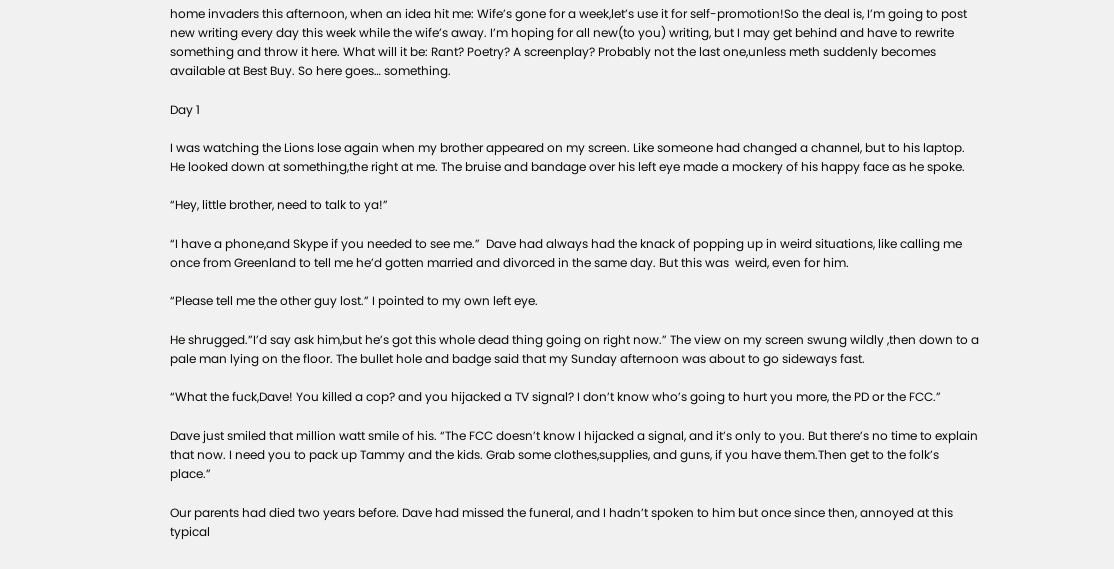home invaders this afternoon, when an idea hit me: Wife’s gone for a week,let’s use it for self-promotion!So the deal is, I’m going to post new writing every day this week while the wife’s away. I’m hoping for all new(to you) writing, but I may get behind and have to rewrite something and throw it here. What will it be: Rant? Poetry? A screenplay? Probably not the last one,unless meth suddenly becomes available at Best Buy. So here goes… something.

Day 1

I was watching the Lions lose again when my brother appeared on my screen. Like someone had changed a channel, but to his laptop. He looked down at something,the right at me. The bruise and bandage over his left eye made a mockery of his happy face as he spoke.

“Hey, little brother, need to talk to ya!”

“I have a phone,and Skype if you needed to see me.”  Dave had always had the knack of popping up in weird situations, like calling me once from Greenland to tell me he’d gotten married and divorced in the same day. But this was  weird, even for him.

“Please tell me the other guy lost.” I pointed to my own left eye.

He shrugged.”I’d say ask him,but he’s got this whole dead thing going on right now.” The view on my screen swung wildly ,then down to a pale man lying on the floor. The bullet hole and badge said that my Sunday afternoon was about to go sideways fast.

“What the fuck,Dave! You killed a cop? and you hijacked a TV signal? I don’t know who’s going to hurt you more, the PD or the FCC.”

Dave just smiled that million watt smile of his. “The FCC doesn’t know I hijacked a signal, and it’s only to you. But there’s no time to explain that now. I need you to pack up Tammy and the kids. Grab some clothes,supplies, and guns, if you have them.Then get to the folk’s place.”

Our parents had died two years before. Dave had missed the funeral, and I hadn’t spoken to him but once since then, annoyed at this typical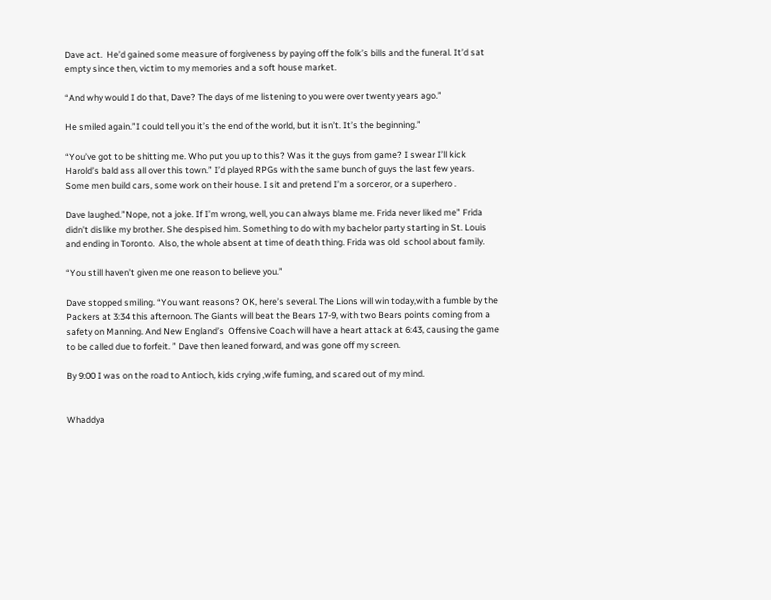Dave act.  He’d gained some measure of forgiveness by paying off the folk’s bills and the funeral. It’d sat empty since then, victim to my memories and a soft house market.

“And why would I do that, Dave? The days of me listening to you were over twenty years ago.”

He smiled again.”I could tell you it’s the end of the world, but it isn’t. It’s the beginning.”

“You’ve got to be shitting me. Who put you up to this? Was it the guys from game? I swear I’ll kick Harold’s bald ass all over this town.” I’d played RPGs with the same bunch of guys the last few years. Some men build cars, some work on their house. I sit and pretend I’m a sorceror, or a superhero .

Dave laughed.”Nope, not a joke. If I’m wrong, well, you can always blame me. Frida never liked me” Frida didn’t dislike my brother. She despised him. Something to do with my bachelor party starting in St. Louis and ending in Toronto.  Also, the whole absent at time of death thing. Frida was old  school about family.

“You still haven’t given me one reason to believe you.”

Dave stopped smiling. “You want reasons? OK, here’s several. The Lions will win today,with a fumble by the Packers at 3:34 this afternoon. The Giants will beat the Bears 17-9, with two Bears points coming from a safety on Manning. And New England’s  Offensive Coach will have a heart attack at 6:43, causing the game to be called due to forfeit. ” Dave then leaned forward, and was gone off my screen.

By 9:00 I was on the road to Antioch, kids crying ,wife fuming, and scared out of my mind.


Whaddya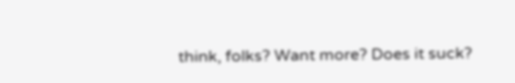think, folks? Want more? Does it suck?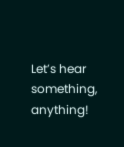Let’s hear something, anything!